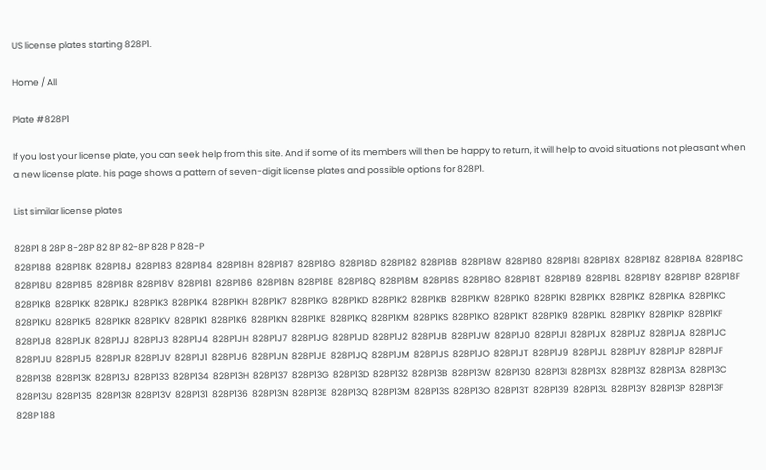US license plates starting 828P1.

Home / All

Plate #828P1

If you lost your license plate, you can seek help from this site. And if some of its members will then be happy to return, it will help to avoid situations not pleasant when a new license plate. his page shows a pattern of seven-digit license plates and possible options for 828P1.

List similar license plates

828P1 8 28P 8-28P 82 8P 82-8P 828 P 828-P
828P188  828P18K  828P18J  828P183  828P184  828P18H  828P187  828P18G  828P18D  828P182  828P18B  828P18W  828P180  828P18I  828P18X  828P18Z  828P18A  828P18C  828P18U  828P185  828P18R  828P18V  828P181  828P186  828P18N  828P18E  828P18Q  828P18M  828P18S  828P18O  828P18T  828P189  828P18L  828P18Y  828P18P  828P18F
828P1K8  828P1KK  828P1KJ  828P1K3  828P1K4  828P1KH  828P1K7  828P1KG  828P1KD  828P1K2  828P1KB  828P1KW  828P1K0  828P1KI  828P1KX  828P1KZ  828P1KA  828P1KC  828P1KU  828P1K5  828P1KR  828P1KV  828P1K1  828P1K6  828P1KN  828P1KE  828P1KQ  828P1KM  828P1KS  828P1KO  828P1KT  828P1K9  828P1KL  828P1KY  828P1KP  828P1KF
828P1J8  828P1JK  828P1JJ  828P1J3  828P1J4  828P1JH  828P1J7  828P1JG  828P1JD  828P1J2  828P1JB  828P1JW  828P1J0  828P1JI  828P1JX  828P1JZ  828P1JA  828P1JC  828P1JU  828P1J5  828P1JR  828P1JV  828P1J1  828P1J6  828P1JN  828P1JE  828P1JQ  828P1JM  828P1JS  828P1JO  828P1JT  828P1J9  828P1JL  828P1JY  828P1JP  828P1JF
828P138  828P13K  828P13J  828P133  828P134  828P13H  828P137  828P13G  828P13D  828P132  828P13B  828P13W  828P130  828P13I  828P13X  828P13Z  828P13A  828P13C  828P13U  828P135  828P13R  828P13V  828P131  828P136  828P13N  828P13E  828P13Q  828P13M  828P13S  828P13O  828P13T  828P139  828P13L  828P13Y  828P13P  828P13F
828P 188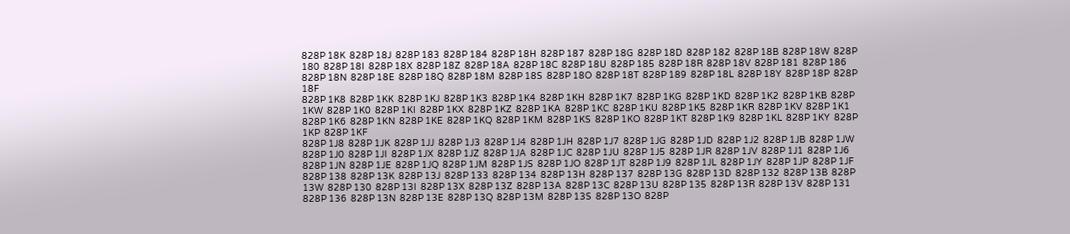828P 18K  828P 18J  828P 183  828P 184  828P 18H  828P 187  828P 18G  828P 18D  828P 182  828P 18B  828P 18W  828P 180  828P 18I  828P 18X  828P 18Z  828P 18A  828P 18C  828P 18U  828P 185  828P 18R  828P 18V  828P 181  828P 186  828P 18N  828P 18E  828P 18Q  828P 18M  828P 18S  828P 18O  828P 18T  828P 189  828P 18L  828P 18Y  828P 18P  828P 18F
828P 1K8  828P 1KK  828P 1KJ  828P 1K3  828P 1K4  828P 1KH  828P 1K7  828P 1KG  828P 1KD  828P 1K2  828P 1KB  828P 1KW  828P 1K0  828P 1KI  828P 1KX  828P 1KZ  828P 1KA  828P 1KC  828P 1KU  828P 1K5  828P 1KR  828P 1KV  828P 1K1  828P 1K6  828P 1KN  828P 1KE  828P 1KQ  828P 1KM  828P 1KS  828P 1KO  828P 1KT  828P 1K9  828P 1KL  828P 1KY  828P 1KP  828P 1KF
828P 1J8  828P 1JK  828P 1JJ  828P 1J3  828P 1J4  828P 1JH  828P 1J7  828P 1JG  828P 1JD  828P 1J2  828P 1JB  828P 1JW  828P 1J0  828P 1JI  828P 1JX  828P 1JZ  828P 1JA  828P 1JC  828P 1JU  828P 1J5  828P 1JR  828P 1JV  828P 1J1  828P 1J6  828P 1JN  828P 1JE  828P 1JQ  828P 1JM  828P 1JS  828P 1JO  828P 1JT  828P 1J9  828P 1JL  828P 1JY  828P 1JP  828P 1JF
828P 138  828P 13K  828P 13J  828P 133  828P 134  828P 13H  828P 137  828P 13G  828P 13D  828P 132  828P 13B  828P 13W  828P 130  828P 13I  828P 13X  828P 13Z  828P 13A  828P 13C  828P 13U  828P 135  828P 13R  828P 13V  828P 131  828P 136  828P 13N  828P 13E  828P 13Q  828P 13M  828P 13S  828P 13O  828P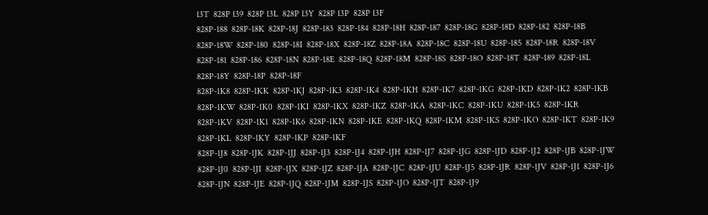13T  828P 139  828P 13L  828P 13Y  828P 13P  828P 13F
828P-188  828P-18K  828P-18J  828P-183  828P-184  828P-18H  828P-187  828P-18G  828P-18D  828P-182  828P-18B  828P-18W  828P-180  828P-18I  828P-18X  828P-18Z  828P-18A  828P-18C  828P-18U  828P-185  828P-18R  828P-18V  828P-181  828P-186  828P-18N  828P-18E  828P-18Q  828P-18M  828P-18S  828P-18O  828P-18T  828P-189  828P-18L  828P-18Y  828P-18P  828P-18F
828P-1K8  828P-1KK  828P-1KJ  828P-1K3  828P-1K4  828P-1KH  828P-1K7  828P-1KG  828P-1KD  828P-1K2  828P-1KB  828P-1KW  828P-1K0  828P-1KI  828P-1KX  828P-1KZ  828P-1KA  828P-1KC  828P-1KU  828P-1K5  828P-1KR  828P-1KV  828P-1K1  828P-1K6  828P-1KN  828P-1KE  828P-1KQ  828P-1KM  828P-1KS  828P-1KO  828P-1KT  828P-1K9  828P-1KL  828P-1KY  828P-1KP  828P-1KF
828P-1J8  828P-1JK  828P-1JJ  828P-1J3  828P-1J4  828P-1JH  828P-1J7  828P-1JG  828P-1JD  828P-1J2  828P-1JB  828P-1JW  828P-1J0  828P-1JI  828P-1JX  828P-1JZ  828P-1JA  828P-1JC  828P-1JU  828P-1J5  828P-1JR  828P-1JV  828P-1J1  828P-1J6  828P-1JN  828P-1JE  828P-1JQ  828P-1JM  828P-1JS  828P-1JO  828P-1JT  828P-1J9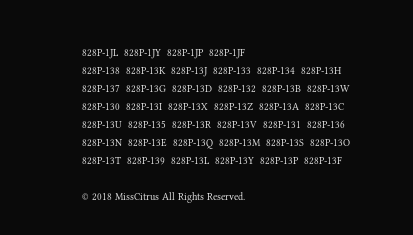828P-1JL  828P-1JY  828P-1JP  828P-1JF
828P-138  828P-13K  828P-13J  828P-133  828P-134  828P-13H  828P-137  828P-13G  828P-13D  828P-132  828P-13B  828P-13W  828P-130  828P-13I  828P-13X  828P-13Z  828P-13A  828P-13C  828P-13U  828P-135  828P-13R  828P-13V  828P-131  828P-136  828P-13N  828P-13E  828P-13Q  828P-13M  828P-13S  828P-13O  828P-13T  828P-139  828P-13L  828P-13Y  828P-13P  828P-13F

© 2018 MissCitrus All Rights Reserved.